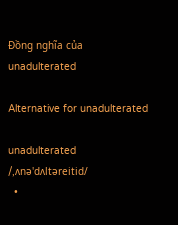Đồng nghĩa của unadulterated

Alternative for unadulterated

unadulterated /,ʌnə'dʌltəreitid/
  •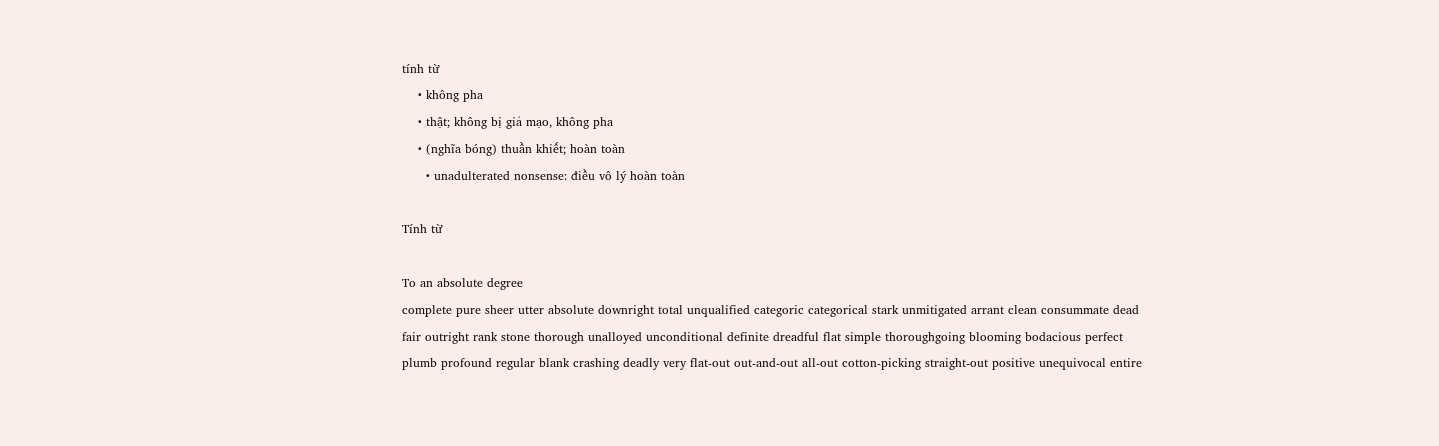tính từ
    • không pha
    • thật; không bị giả mạo, không pha
    • (nghĩa bóng) thuần khiết; hoàn toàn
      • unadulterated nonsense: điều vô lý hoàn toàn

Tính từ

To an absolute degree
complete pure sheer utter absolute downright total unqualified categoric categorical stark unmitigated arrant clean consummate dead fair outright rank stone thorough unalloyed unconditional definite dreadful flat simple thoroughgoing blooming bodacious perfect plumb profound regular blank crashing deadly very flat-out out-and-out all-out cotton-picking straight-out positive unequivocal entire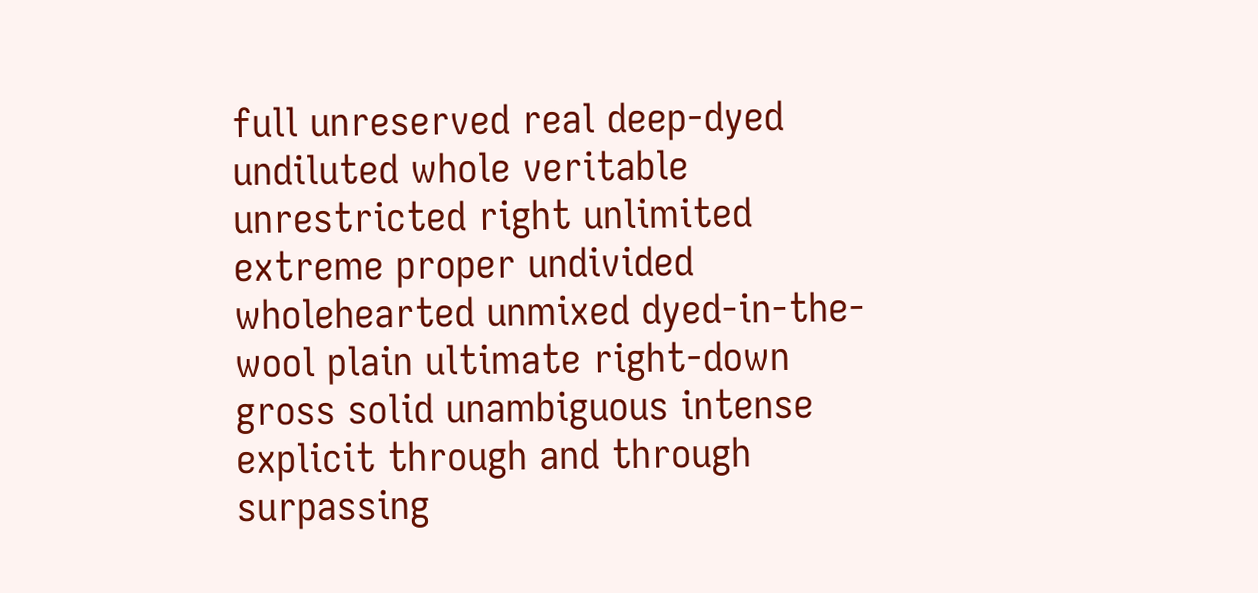full unreserved real deep-dyed undiluted whole veritable unrestricted right unlimited extreme proper undivided wholehearted unmixed dyed-in-the-wool plain ultimate right-down gross solid unambiguous intense explicit through and through surpassing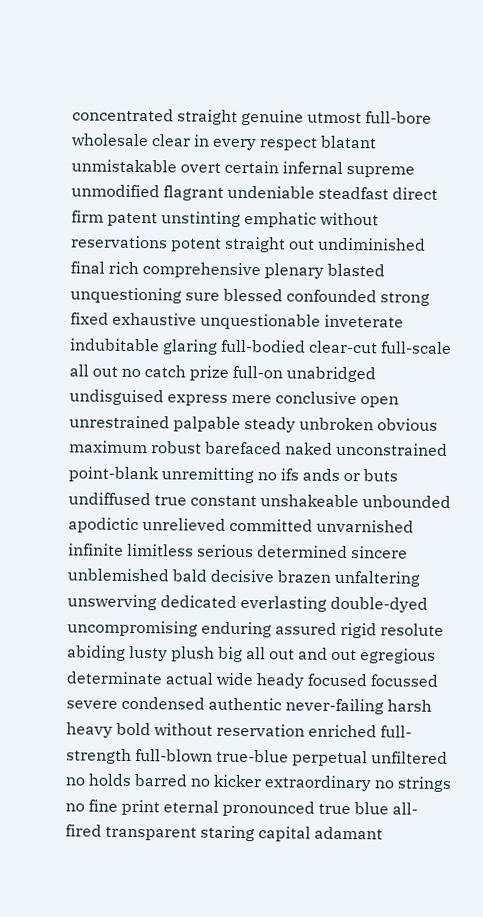concentrated straight genuine utmost full-bore wholesale clear in every respect blatant unmistakable overt certain infernal supreme unmodified flagrant undeniable steadfast direct firm patent unstinting emphatic without reservations potent straight out undiminished final rich comprehensive plenary blasted unquestioning sure blessed confounded strong fixed exhaustive unquestionable inveterate indubitable glaring full-bodied clear-cut full-scale all out no catch prize full-on unabridged undisguised express mere conclusive open unrestrained palpable steady unbroken obvious maximum robust barefaced naked unconstrained point-blank unremitting no ifs ands or buts undiffused true constant unshakeable unbounded apodictic unrelieved committed unvarnished infinite limitless serious determined sincere unblemished bald decisive brazen unfaltering unswerving dedicated everlasting double-dyed uncompromising enduring assured rigid resolute abiding lusty plush big all out and out egregious determinate actual wide heady focused focussed severe condensed authentic never-failing harsh heavy bold without reservation enriched full-strength full-blown true-blue perpetual unfiltered no holds barred no kicker extraordinary no strings no fine print eternal pronounced true blue all-fired transparent staring capital adamant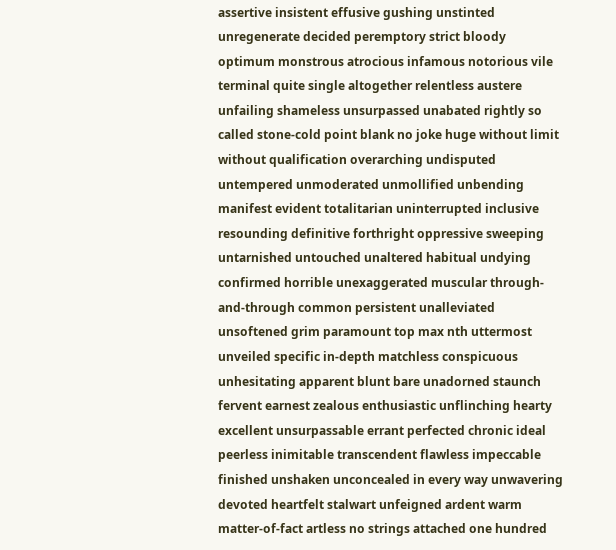assertive insistent effusive gushing unstinted unregenerate decided peremptory strict bloody optimum monstrous atrocious infamous notorious vile terminal quite single altogether relentless austere unfailing shameless unsurpassed unabated rightly so called stone-cold point blank no joke huge without limit without qualification overarching undisputed untempered unmoderated unmollified unbending manifest evident totalitarian uninterrupted inclusive resounding definitive forthright oppressive sweeping untarnished untouched unaltered habitual undying confirmed horrible unexaggerated muscular through-and-through common persistent unalleviated unsoftened grim paramount top max nth uttermost unveiled specific in-depth matchless conspicuous unhesitating apparent blunt bare unadorned staunch fervent earnest zealous enthusiastic unflinching hearty excellent unsurpassable errant perfected chronic ideal peerless inimitable transcendent flawless impeccable finished unshaken unconcealed in every way unwavering devoted heartfelt stalwart unfeigned ardent warm matter-of-fact artless no strings attached one hundred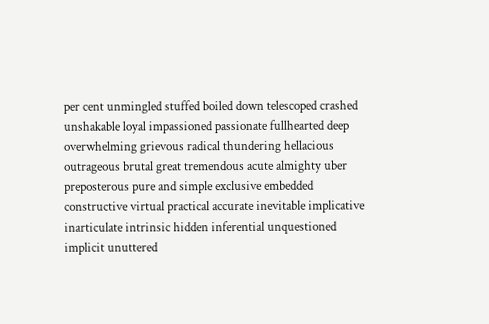per cent unmingled stuffed boiled down telescoped crashed unshakable loyal impassioned passionate fullhearted deep overwhelming grievous radical thundering hellacious outrageous brutal great tremendous acute almighty uber preposterous pure and simple exclusive embedded constructive virtual practical accurate inevitable implicative inarticulate intrinsic hidden inferential unquestioned implicit unuttered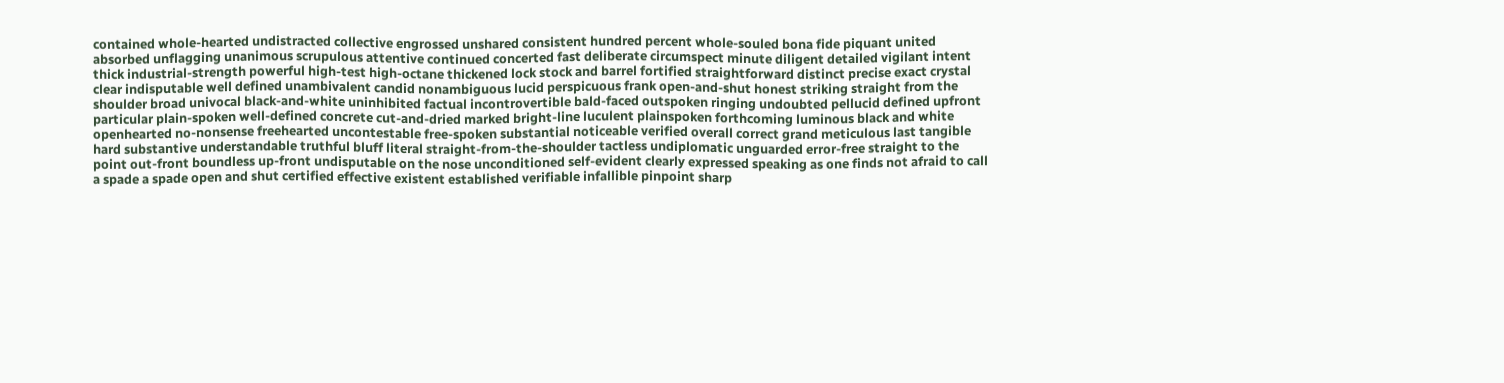contained whole-hearted undistracted collective engrossed unshared consistent hundred percent whole-souled bona fide piquant united absorbed unflagging unanimous scrupulous attentive continued concerted fast deliberate circumspect minute diligent detailed vigilant intent thick industrial-strength powerful high-test high-octane thickened lock stock and barrel fortified straightforward distinct precise exact crystal clear indisputable well defined unambivalent candid nonambiguous lucid perspicuous frank open-and-shut honest striking straight from the shoulder broad univocal black-and-white uninhibited factual incontrovertible bald-faced outspoken ringing undoubted pellucid defined upfront particular plain-spoken well-defined concrete cut-and-dried marked bright-line luculent plainspoken forthcoming luminous black and white openhearted no-nonsense freehearted uncontestable free-spoken substantial noticeable verified overall correct grand meticulous last tangible hard substantive understandable truthful bluff literal straight-from-the-shoulder tactless undiplomatic unguarded error-free straight to the point out-front boundless up-front undisputable on the nose unconditioned self-evident clearly expressed speaking as one finds not afraid to call a spade a spade open and shut certified effective existent established verifiable infallible pinpoint sharp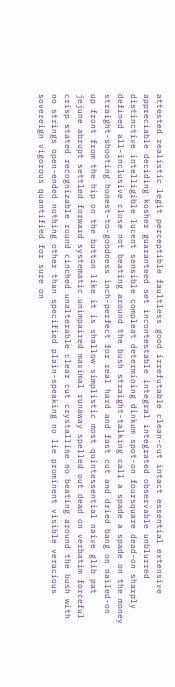attested realistic legit perceptible faultless good irrefutable clean-cut intact essential extensive appreciable deciding kosher guaranteed set incontestable integral integrated observable unblurred distinctive intelligible lucent sensible compleat determining dinkum spot-on foursquare dead-on sharply defined all-inclusive close not beating around the bush straight-talking call a spade a spade on the money straight-shooting honest-to-goodness inch-perfect for real hard and fast cut and dried bang on nailed-on up front from the hip on the button like it is shallow simplistic most quintessential naive glib pat jejune abrupt settled forward systematic unimpaired maximal runaway spelled out dead on verbatim forceful crisp stated recognizable round cinched unalterable clear cut crystalline no beating around the bush with no strings open-ended nothing other than specified plain-speaking no lie prominent visible veracious sovereign vigorous quantified for sure on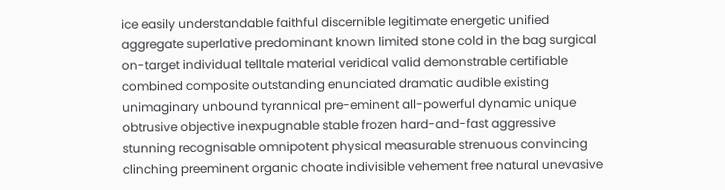ice easily understandable faithful discernible legitimate energetic unified aggregate superlative predominant known limited stone cold in the bag surgical on-target individual telltale material veridical valid demonstrable certifiable combined composite outstanding enunciated dramatic audible existing unimaginary unbound tyrannical pre-eminent all-powerful dynamic unique obtrusive objective inexpugnable stable frozen hard-and-fast aggressive stunning recognisable omnipotent physical measurable strenuous convincing clinching preeminent organic choate indivisible vehement free natural unevasive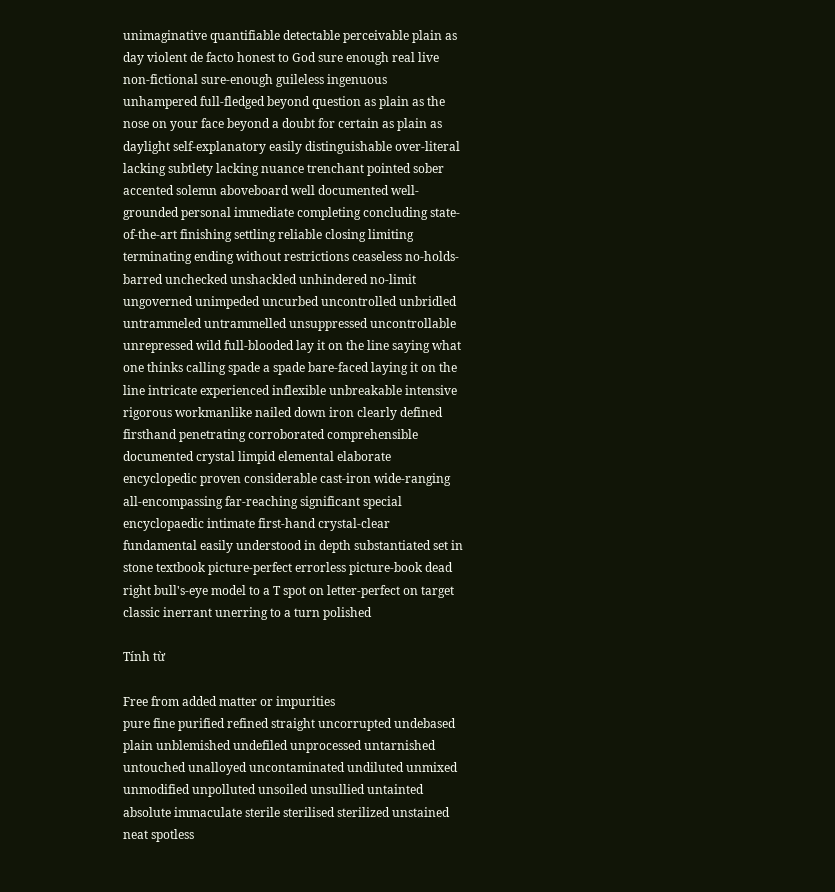unimaginative quantifiable detectable perceivable plain as day violent de facto honest to God sure enough real live non-fictional sure-enough guileless ingenuous unhampered full-fledged beyond question as plain as the nose on your face beyond a doubt for certain as plain as daylight self-explanatory easily distinguishable over-literal lacking subtlety lacking nuance trenchant pointed sober accented solemn aboveboard well documented well-grounded personal immediate completing concluding state-of-the-art finishing settling reliable closing limiting terminating ending without restrictions ceaseless no-holds-barred unchecked unshackled unhindered no-limit ungoverned unimpeded uncurbed uncontrolled unbridled untrammeled untrammelled unsuppressed uncontrollable unrepressed wild full-blooded lay it on the line saying what one thinks calling spade a spade bare-faced laying it on the line intricate experienced inflexible unbreakable intensive rigorous workmanlike nailed down iron clearly defined firsthand penetrating corroborated comprehensible documented crystal limpid elemental elaborate encyclopedic proven considerable cast-iron wide-ranging all-encompassing far-reaching significant special encyclopaedic intimate first-hand crystal-clear fundamental easily understood in depth substantiated set in stone textbook picture-perfect errorless picture-book dead right bull's-eye model to a T spot on letter-perfect on target classic inerrant unerring to a turn polished

Tính từ

Free from added matter or impurities
pure fine purified refined straight uncorrupted undebased plain unblemished undefiled unprocessed untarnished untouched unalloyed uncontaminated undiluted unmixed unmodified unpolluted unsoiled unsullied untainted absolute immaculate sterile sterilised sterilized unstained neat spotless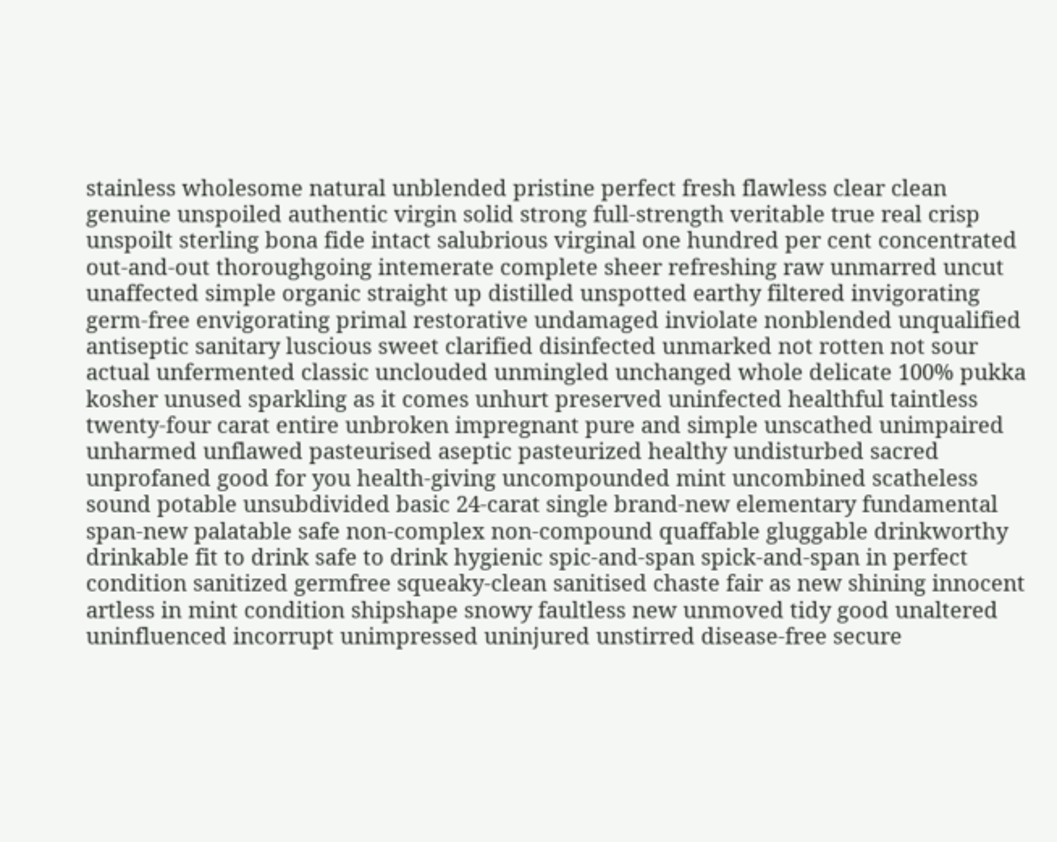stainless wholesome natural unblended pristine perfect fresh flawless clear clean genuine unspoiled authentic virgin solid strong full-strength veritable true real crisp unspoilt sterling bona fide intact salubrious virginal one hundred per cent concentrated out-and-out thoroughgoing intemerate complete sheer refreshing raw unmarred uncut unaffected simple organic straight up distilled unspotted earthy filtered invigorating germ-free envigorating primal restorative undamaged inviolate nonblended unqualified antiseptic sanitary luscious sweet clarified disinfected unmarked not rotten not sour actual unfermented classic unclouded unmingled unchanged whole delicate 100% pukka kosher unused sparkling as it comes unhurt preserved uninfected healthful taintless twenty-four carat entire unbroken impregnant pure and simple unscathed unimpaired unharmed unflawed pasteurised aseptic pasteurized healthy undisturbed sacred unprofaned good for you health-giving uncompounded mint uncombined scatheless sound potable unsubdivided basic 24-carat single brand-new elementary fundamental span-new palatable safe non-complex non-compound quaffable gluggable drinkworthy drinkable fit to drink safe to drink hygienic spic-and-span spick-and-span in perfect condition sanitized germfree squeaky-clean sanitised chaste fair as new shining innocent artless in mint condition shipshape snowy faultless new unmoved tidy good unaltered uninfluenced incorrupt unimpressed uninjured unstirred disease-free secure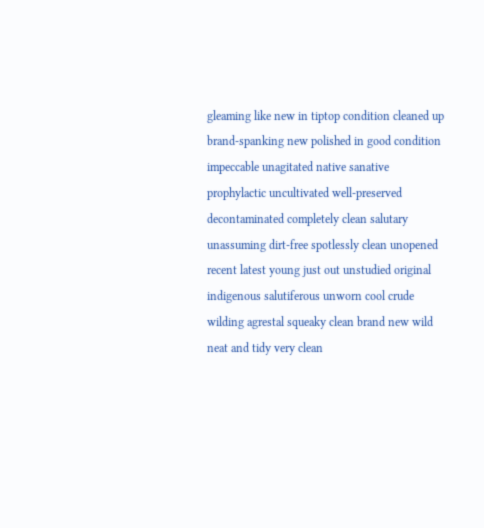gleaming like new in tiptop condition cleaned up brand-spanking new polished in good condition impeccable unagitated native sanative prophylactic uncultivated well-preserved decontaminated completely clean salutary unassuming dirt-free spotlessly clean unopened recent latest young just out unstudied original indigenous salutiferous unworn cool crude wilding agrestal squeaky clean brand new wild neat and tidy very clean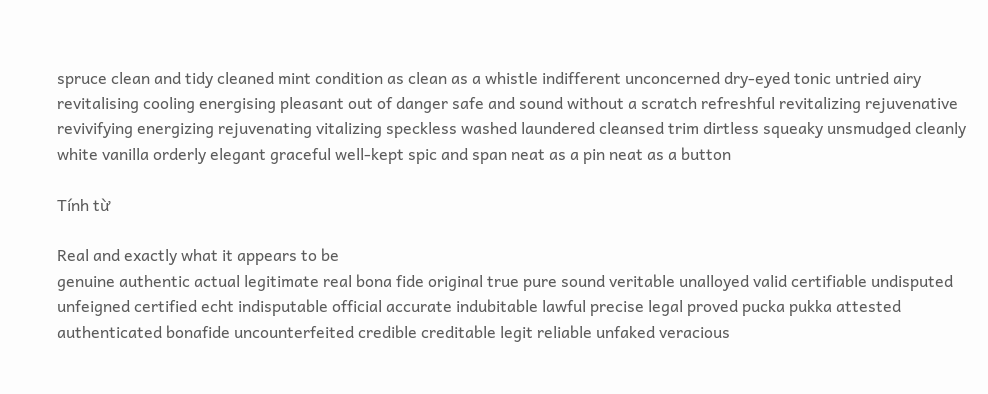spruce clean and tidy cleaned mint condition as clean as a whistle indifferent unconcerned dry-eyed tonic untried airy revitalising cooling energising pleasant out of danger safe and sound without a scratch refreshful revitalizing rejuvenative revivifying energizing rejuvenating vitalizing speckless washed laundered cleansed trim dirtless squeaky unsmudged cleanly white vanilla orderly elegant graceful well-kept spic and span neat as a pin neat as a button

Tính từ

Real and exactly what it appears to be
genuine authentic actual legitimate real bona fide original true pure sound veritable unalloyed valid certifiable undisputed unfeigned certified echt indisputable official accurate indubitable lawful precise legal proved pucka pukka attested authenticated bonafide uncounterfeited credible creditable legit reliable unfaked veracious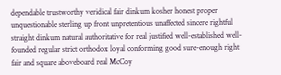dependable trustworthy veridical fair dinkum kosher honest proper unquestionable sterling up front unpretentious unaffected sincere rightful straight dinkum natural authoritative for real justified well-established well-founded regular strict orthodox loyal conforming good sure-enough right fair and square aboveboard real McCoy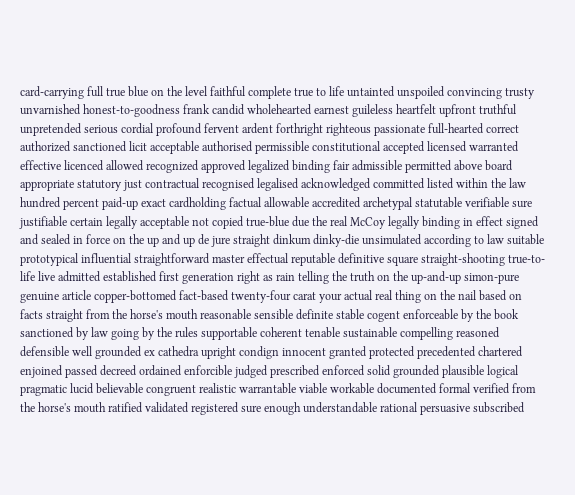card-carrying full true blue on the level faithful complete true to life untainted unspoiled convincing trusty unvarnished honest-to-goodness frank candid wholehearted earnest guileless heartfelt upfront truthful unpretended serious cordial profound fervent ardent forthright righteous passionate full-hearted correct authorized sanctioned licit acceptable authorised permissible constitutional accepted licensed warranted effective licenced allowed recognized approved legalized binding fair admissible permitted above board appropriate statutory just contractual recognised legalised acknowledged committed listed within the law hundred percent paid-up exact cardholding factual allowable accredited archetypal statutable verifiable sure justifiable certain legally acceptable not copied true-blue due the real McCoy legally binding in effect signed and sealed in force on the up and up de jure straight dinkum dinky-die unsimulated according to law suitable prototypical influential straightforward master effectual reputable definitive square straight-shooting true-to-life live admitted established first generation right as rain telling the truth on the up-and-up simon-pure genuine article copper-bottomed fact-based twenty-four carat your actual real thing on the nail based on facts straight from the horse's mouth reasonable sensible definite stable cogent enforceable by the book sanctioned by law going by the rules supportable coherent tenable sustainable compelling reasoned defensible well grounded ex cathedra upright condign innocent granted protected precedented chartered enjoined passed decreed ordained enforcible judged prescribed enforced solid grounded plausible logical pragmatic lucid believable congruent realistic warrantable viable workable documented formal verified from the horse's mouth ratified validated registered sure enough understandable rational persuasive subscribed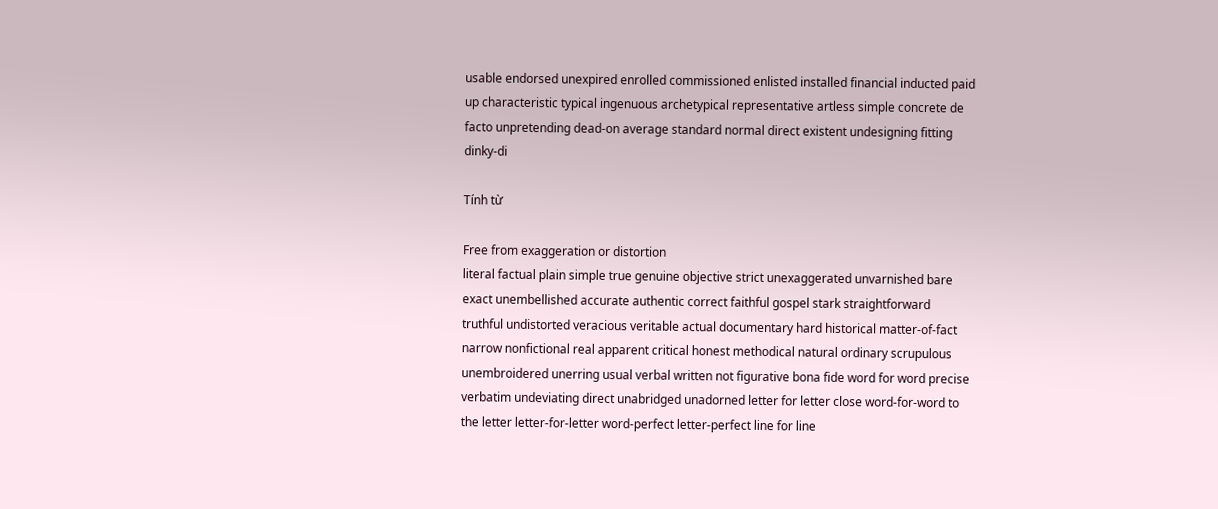usable endorsed unexpired enrolled commissioned enlisted installed financial inducted paid up characteristic typical ingenuous archetypical representative artless simple concrete de facto unpretending dead-on average standard normal direct existent undesigning fitting dinky-di

Tính từ

Free from exaggeration or distortion
literal factual plain simple true genuine objective strict unexaggerated unvarnished bare exact unembellished accurate authentic correct faithful gospel stark straightforward truthful undistorted veracious veritable actual documentary hard historical matter-of-fact narrow nonfictional real apparent critical honest methodical natural ordinary scrupulous unembroidered unerring usual verbal written not figurative bona fide word for word precise verbatim undeviating direct unabridged unadorned letter for letter close word-for-word to the letter letter-for-letter word-perfect letter-perfect line for line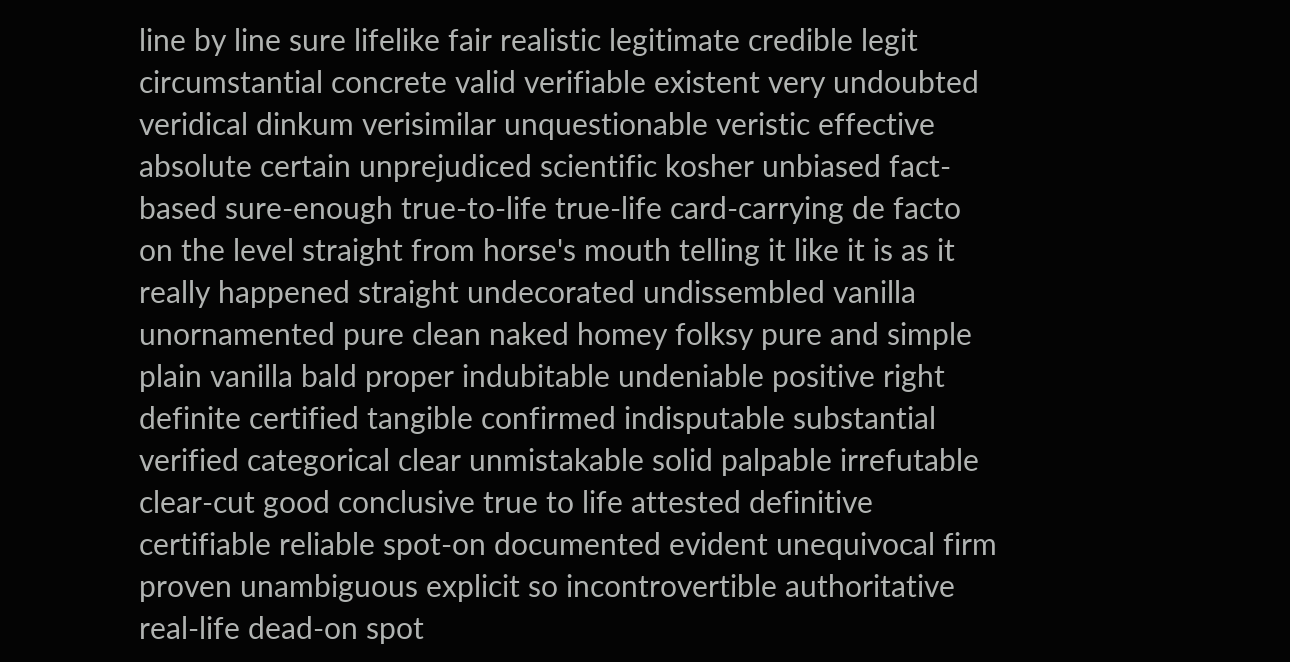line by line sure lifelike fair realistic legitimate credible legit circumstantial concrete valid verifiable existent very undoubted veridical dinkum verisimilar unquestionable veristic effective absolute certain unprejudiced scientific kosher unbiased fact-based sure-enough true-to-life true-life card-carrying de facto on the level straight from horse's mouth telling it like it is as it really happened straight undecorated undissembled vanilla unornamented pure clean naked homey folksy pure and simple plain vanilla bald proper indubitable undeniable positive right definite certified tangible confirmed indisputable substantial verified categorical clear unmistakable solid palpable irrefutable clear-cut good conclusive true to life attested definitive certifiable reliable spot-on documented evident unequivocal firm proven unambiguous explicit so incontrovertible authoritative real-life dead-on spot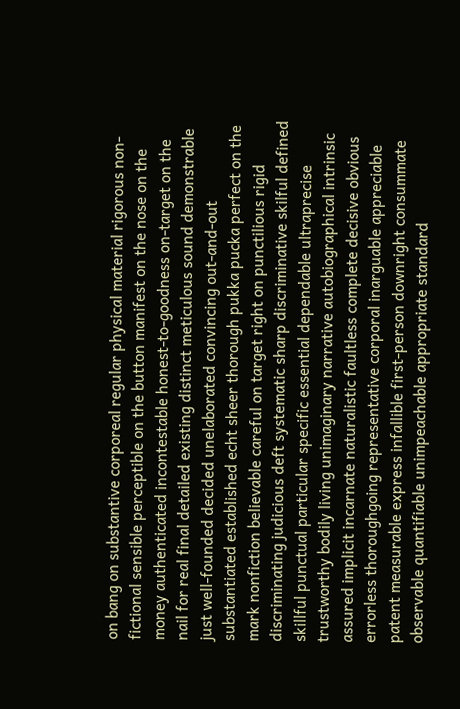on bang on substantive corporeal regular physical material rigorous non-fictional sensible perceptible on the button manifest on the nose on the money authenticated incontestable honest-to-goodness on-target on the nail for real final detailed existing distinct meticulous sound demonstrable just well-founded decided unelaborated convincing out-and-out substantiated established echt sheer thorough pukka pucka perfect on the mark nonfiction believable careful on target right on punctilious rigid discriminating judicious deft systematic sharp discriminative skilful defined skillful punctual particular specific essential dependable ultraprecise trustworthy bodily living unimaginary narrative autobiographical intrinsic assured implicit incarnate naturalistic faultless complete decisive obvious errorless thoroughgoing representative corporal inarguable appreciable patent measurable express infallible first-person downright consummate observable quantifiable unimpeachable appropriate standard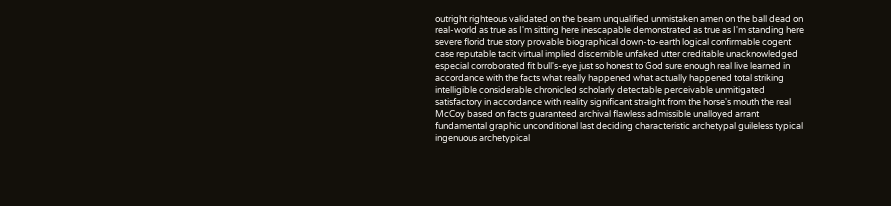outright righteous validated on the beam unqualified unmistaken amen on the ball dead on real-world as true as I'm sitting here inescapable demonstrated as true as I'm standing here severe florid true story provable biographical down-to-earth logical confirmable cogent case reputable tacit virtual implied discernible unfaked utter creditable unacknowledged especial corroborated fit bull's-eye just so honest to God sure enough real live learned in accordance with the facts what really happened what actually happened total striking intelligible considerable chronicled scholarly detectable perceivable unmitigated satisfactory in accordance with reality significant straight from the horse's mouth the real McCoy based on facts guaranteed archival flawless admissible unalloyed arrant fundamental graphic unconditional last deciding characteristic archetypal guileless typical ingenuous archetypical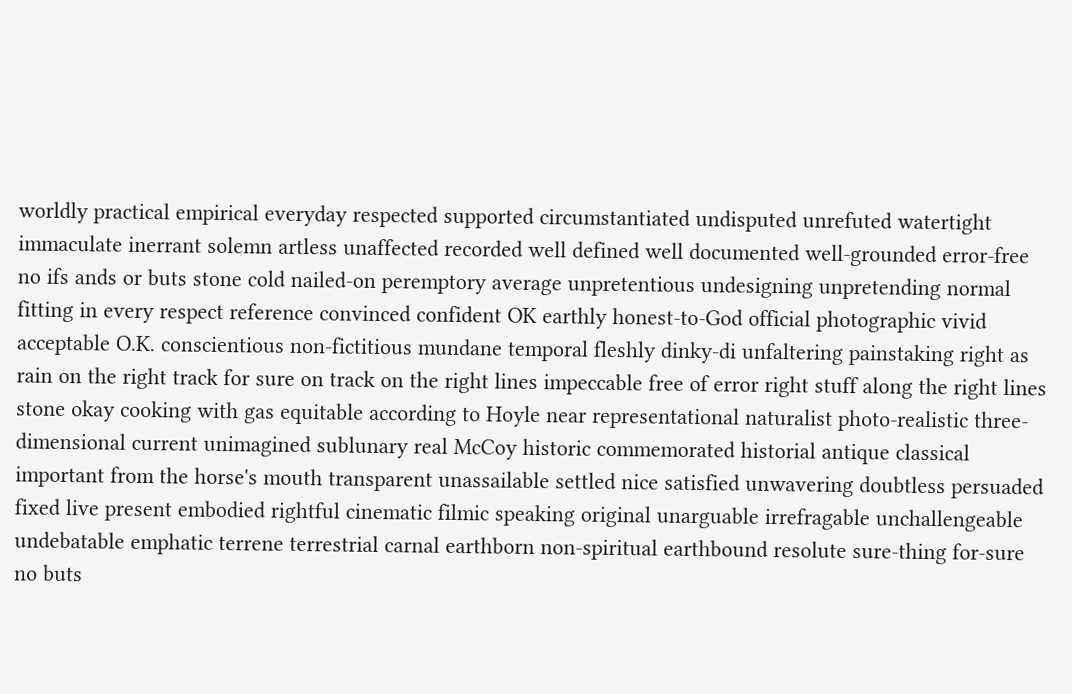worldly practical empirical everyday respected supported circumstantiated undisputed unrefuted watertight immaculate inerrant solemn artless unaffected recorded well defined well documented well-grounded error-free no ifs ands or buts stone cold nailed-on peremptory average unpretentious undesigning unpretending normal fitting in every respect reference convinced confident OK earthly honest-to-God official photographic vivid acceptable O.K. conscientious non-fictitious mundane temporal fleshly dinky-di unfaltering painstaking right as rain on the right track for sure on track on the right lines impeccable free of error right stuff along the right lines stone okay cooking with gas equitable according to Hoyle near representational naturalist photo-realistic three-dimensional current unimagined sublunary real McCoy historic commemorated historial antique classical important from the horse's mouth transparent unassailable settled nice satisfied unwavering doubtless persuaded fixed live present embodied rightful cinematic filmic speaking original unarguable irrefragable unchallengeable undebatable emphatic terrene terrestrial carnal earthborn non-spiritual earthbound resolute sure-thing for-sure no buts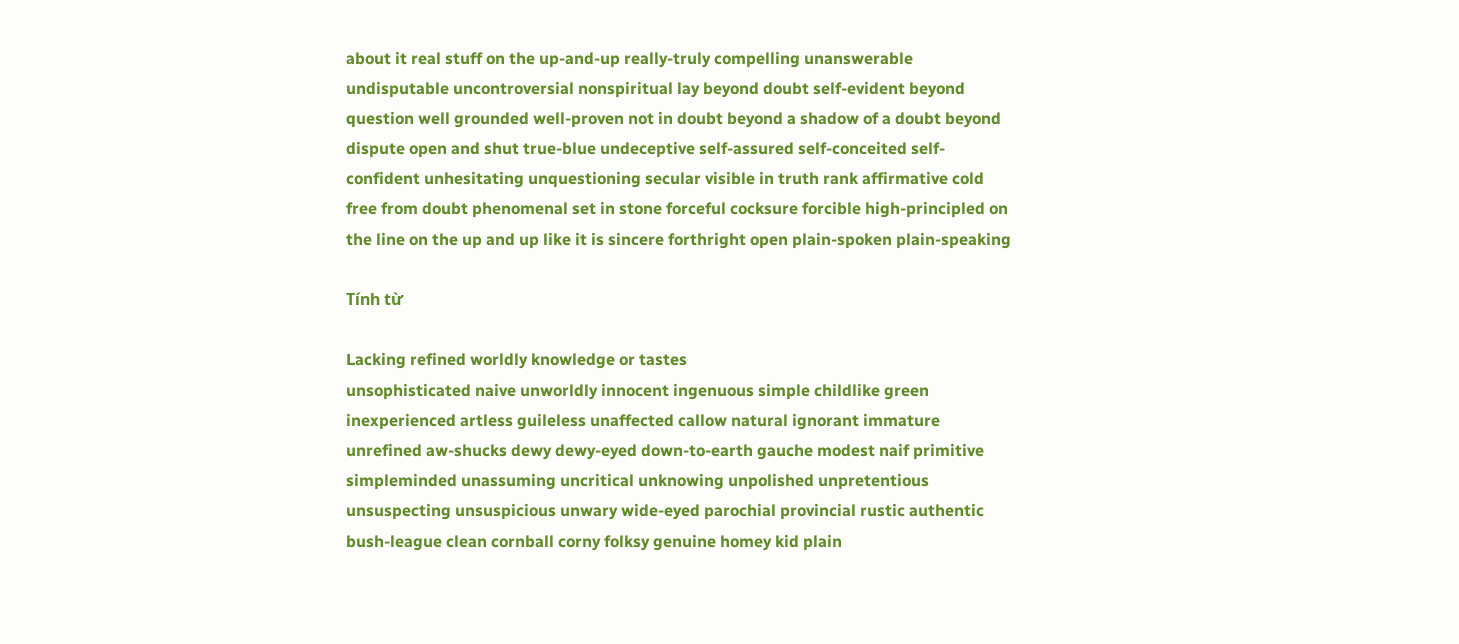about it real stuff on the up-and-up really-truly compelling unanswerable undisputable uncontroversial nonspiritual lay beyond doubt self-evident beyond question well grounded well-proven not in doubt beyond a shadow of a doubt beyond dispute open and shut true-blue undeceptive self-assured self-conceited self-confident unhesitating unquestioning secular visible in truth rank affirmative cold free from doubt phenomenal set in stone forceful cocksure forcible high-principled on the line on the up and up like it is sincere forthright open plain-spoken plain-speaking

Tính từ

Lacking refined worldly knowledge or tastes
unsophisticated naive unworldly innocent ingenuous simple childlike green inexperienced artless guileless unaffected callow natural ignorant immature unrefined aw-shucks dewy dewy-eyed down-to-earth gauche modest naif primitive simpleminded unassuming uncritical unknowing unpolished unpretentious unsuspecting unsuspicious unwary wide-eyed parochial provincial rustic authentic bush-league clean cornball corny folksy genuine homey kid plain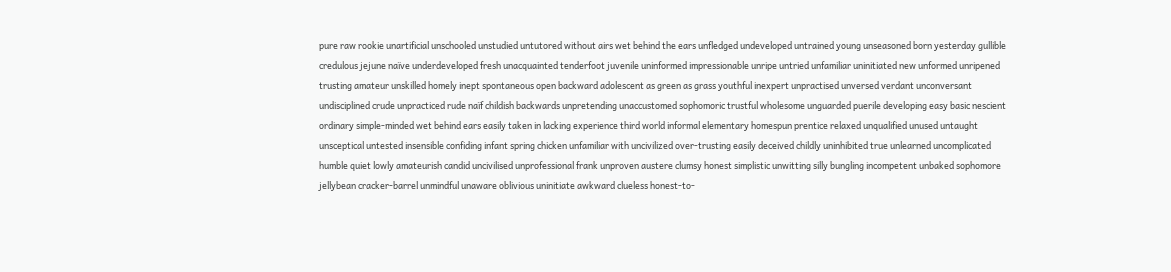pure raw rookie unartificial unschooled unstudied untutored without airs wet behind the ears unfledged undeveloped untrained young unseasoned born yesterday gullible credulous jejune naïve underdeveloped fresh unacquainted tenderfoot juvenile uninformed impressionable unripe untried unfamiliar uninitiated new unformed unripened trusting amateur unskilled homely inept spontaneous open backward adolescent as green as grass youthful inexpert unpractised unversed verdant unconversant undisciplined crude unpracticed rude naïf childish backwards unpretending unaccustomed sophomoric trustful wholesome unguarded puerile developing easy basic nescient ordinary simple-minded wet behind ears easily taken in lacking experience third world informal elementary homespun prentice relaxed unqualified unused untaught unsceptical untested insensible confiding infant spring chicken unfamiliar with uncivilized over-trusting easily deceived childly uninhibited true unlearned uncomplicated humble quiet lowly amateurish candid uncivilised unprofessional frank unproven austere clumsy honest simplistic unwitting silly bungling incompetent unbaked sophomore jellybean cracker-barrel unmindful unaware oblivious uninitiate awkward clueless honest-to-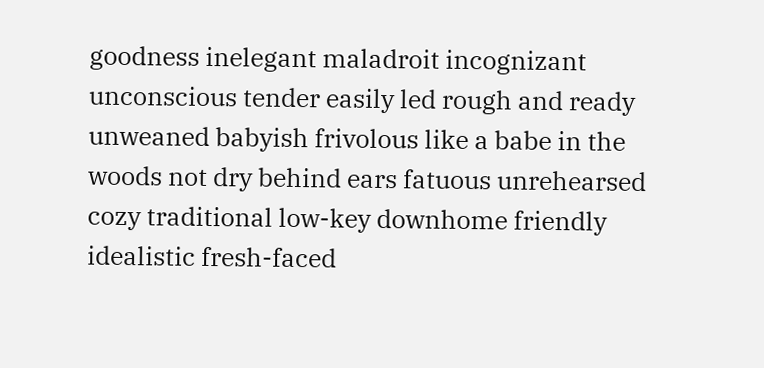goodness inelegant maladroit incognizant unconscious tender easily led rough and ready unweaned babyish frivolous like a babe in the woods not dry behind ears fatuous unrehearsed cozy traditional low-key downhome friendly idealistic fresh-faced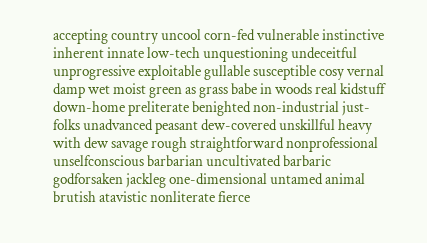accepting country uncool corn-fed vulnerable instinctive inherent innate low-tech unquestioning undeceitful unprogressive exploitable gullable susceptible cosy vernal damp wet moist green as grass babe in woods real kidstuff down-home preliterate benighted non-industrial just-folks unadvanced peasant dew-covered unskillful heavy with dew savage rough straightforward nonprofessional unselfconscious barbarian uncultivated barbaric godforsaken jackleg one-dimensional untamed animal brutish atavistic nonliterate fierce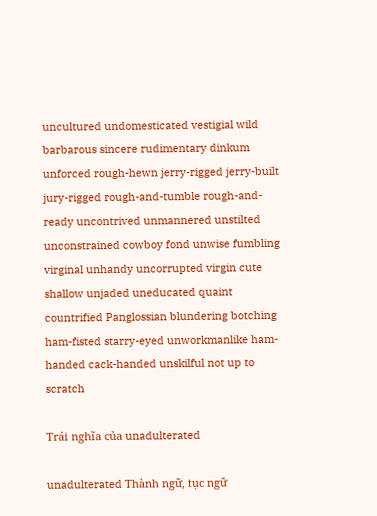uncultured undomesticated vestigial wild barbarous sincere rudimentary dinkum unforced rough-hewn jerry-rigged jerry-built jury-rigged rough-and-tumble rough-and-ready uncontrived unmannered unstilted unconstrained cowboy fond unwise fumbling virginal unhandy uncorrupted virgin cute shallow unjaded uneducated quaint countrified Panglossian blundering botching ham-fisted starry-eyed unworkmanlike ham-handed cack-handed unskilful not up to scratch

Trái nghĩa của unadulterated

unadulterated Thành ngữ, tục ngữ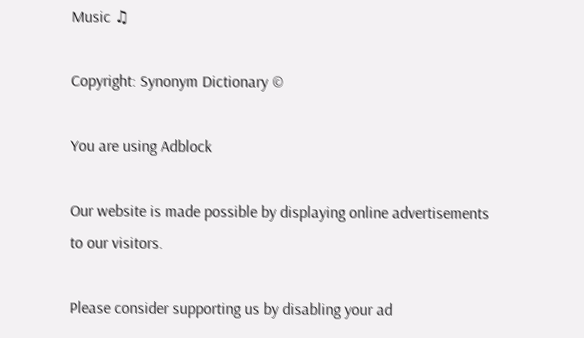Music ♫

Copyright: Synonym Dictionary ©

You are using Adblock

Our website is made possible by displaying online advertisements to our visitors.

Please consider supporting us by disabling your ad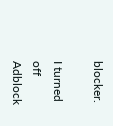blocker.

I turned off Adblock